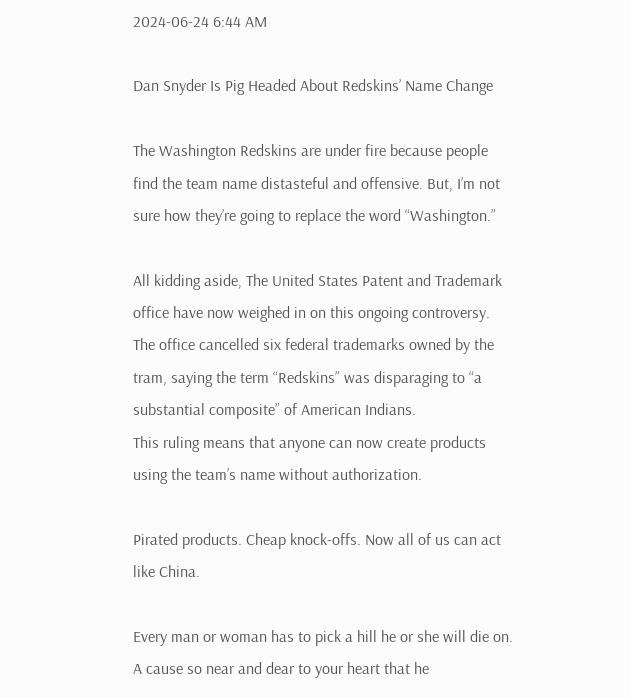2024-06-24 6:44 AM

Dan Snyder Is Pig Headed About Redskins’ Name Change

The Washington Redskins are under fire because people find the team name distasteful and offensive. But, I’m not sure how they’re going to replace the word “Washington.”

All kidding aside, The United States Patent and Trademark office have now weighed in on this ongoing controversy. The office cancelled six federal trademarks owned by the tram, saying the term “Redskins” was disparaging to “a substantial composite” of American Indians.
This ruling means that anyone can now create products using the team’s name without authorization.

Pirated products. Cheap knock-offs. Now all of us can act like China.

Every man or woman has to pick a hill he or she will die on. A cause so near and dear to your heart that he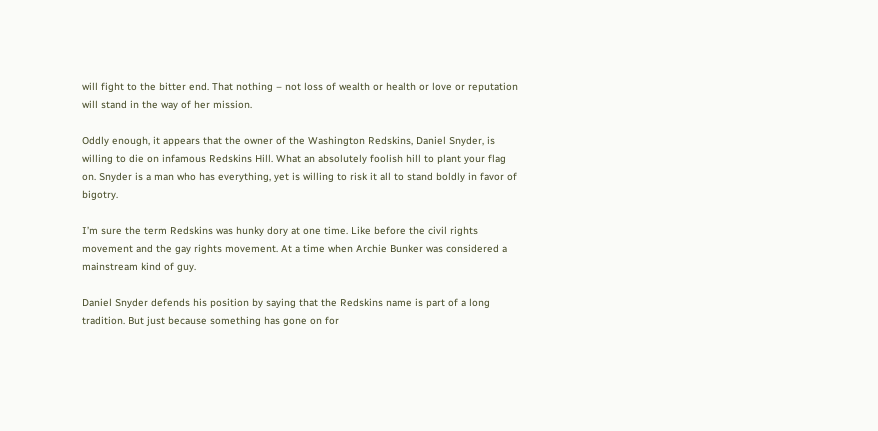will fight to the bitter end. That nothing – not loss of wealth or health or love or reputation will stand in the way of her mission.

Oddly enough, it appears that the owner of the Washington Redskins, Daniel Snyder, is willing to die on infamous Redskins Hill. What an absolutely foolish hill to plant your flag on. Snyder is a man who has everything, yet is willing to risk it all to stand boldly in favor of bigotry.

I’m sure the term Redskins was hunky dory at one time. Like before the civil rights movement and the gay rights movement. At a time when Archie Bunker was considered a mainstream kind of guy.

Daniel Snyder defends his position by saying that the Redskins name is part of a long tradition. But just because something has gone on for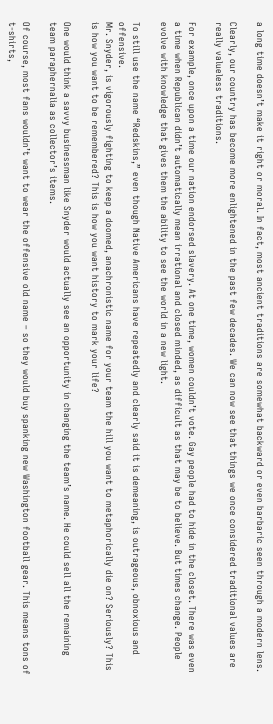a long time doesn’t make it right or moral. In fact, most ancient traditions are somewhat backward or even barbaric seen through a modern lens.

Clearly, our country has become more enlightened in the past few decades. We can now see that things we once considered traditional values are really valueless traditions.

For example, once upon a time our nation endorsed slavery. At one time, women couldn’t vote. Gay people had to hide in the closet. There was even a time when Republican didn’t automatically mean irrational and closed minded, as difficult as that may be to believe. But times change. People evolve with knowledge that gives them the ability to see the world in a new light.

To still use the name “Redskins,” even though Native Americans have repeatedly and clearly said it is demeaning, is outrageous, obnoxious and offensive.
Mr. Snyder, is vigorously fighting to keep a doomed, anachronistic name for your team the hill you want to metaphorically die on? Seriously? This is how you want to be remembered? This is how you want history to mark your life?

One would think a savvy businessman like Snyder would actually see an opportunity in changing the team’s name. He could sell all the remaining team paraphernalia as collector’s items.

Of course, most fans wouldn’t want to wear the offensive old name – so they would buy spanking new Washington football gear. This means tons of t-shirts,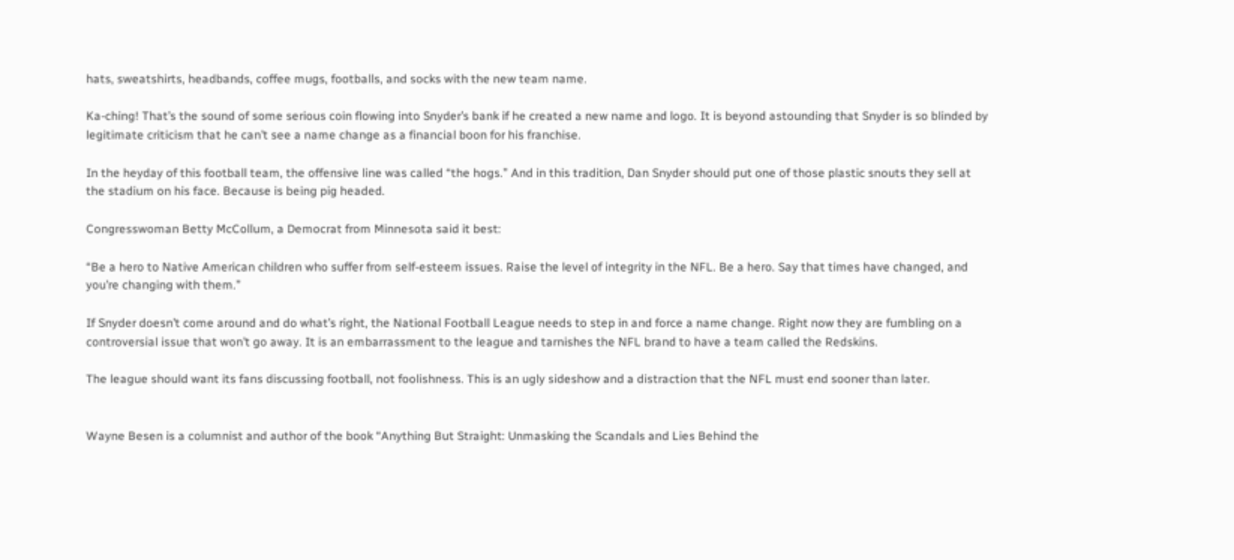hats, sweatshirts, headbands, coffee mugs, footballs, and socks with the new team name.

Ka-ching! That’s the sound of some serious coin flowing into Snyder’s bank if he created a new name and logo. It is beyond astounding that Snyder is so blinded by legitimate criticism that he can’t see a name change as a financial boon for his franchise.

In the heyday of this football team, the offensive line was called “the hogs.” And in this tradition, Dan Snyder should put one of those plastic snouts they sell at the stadium on his face. Because is being pig headed.

Congresswoman Betty McCollum, a Democrat from Minnesota said it best:

“Be a hero to Native American children who suffer from self-esteem issues. Raise the level of integrity in the NFL. Be a hero. Say that times have changed, and you’re changing with them.”

If Snyder doesn’t come around and do what’s right, the National Football League needs to step in and force a name change. Right now they are fumbling on a controversial issue that won’t go away. It is an embarrassment to the league and tarnishes the NFL brand to have a team called the Redskins.

The league should want its fans discussing football, not foolishness. This is an ugly sideshow and a distraction that the NFL must end sooner than later.


Wayne Besen is a columnist and author of the book “Anything But Straight: Unmasking the Scandals and Lies Behind the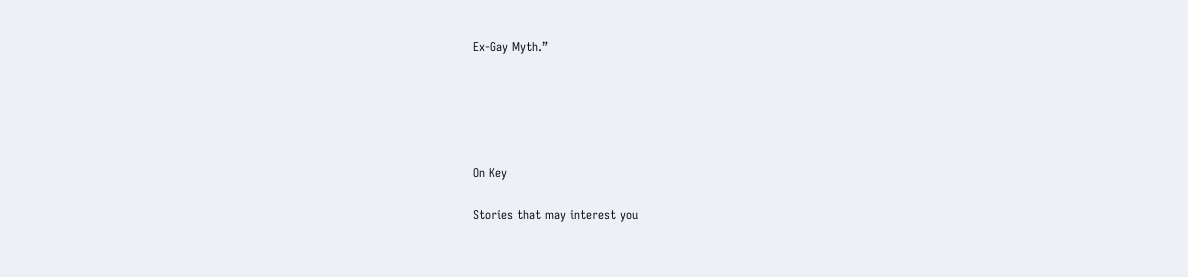Ex-Gay Myth.”





On Key

Stories that may interest you